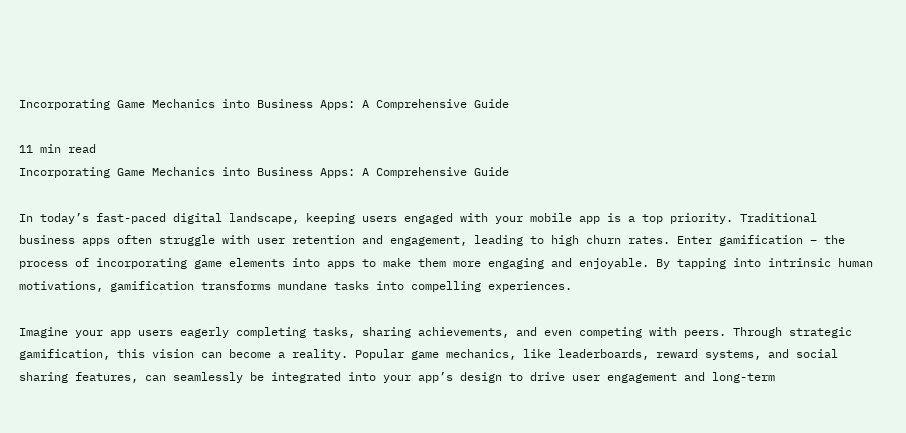Incorporating Game Mechanics into Business Apps: A Comprehensive Guide

11 min read
Incorporating Game Mechanics into Business Apps: A Comprehensive Guide

In today’s fast-paced digital landscape, keeping users engaged with your mobile app is a top priority. Traditional business apps often struggle with user retention and engagement, leading to high churn rates. Enter gamification – the process of incorporating game elements into apps to make them more engaging and enjoyable. By tapping into intrinsic human motivations, gamification transforms mundane tasks into compelling experiences.

Imagine your app users eagerly completing tasks, sharing achievements, and even competing with peers. Through strategic gamification, this vision can become a reality. Popular game mechanics, like leaderboards, reward systems, and social sharing features, can seamlessly be integrated into your app’s design to drive user engagement and long-term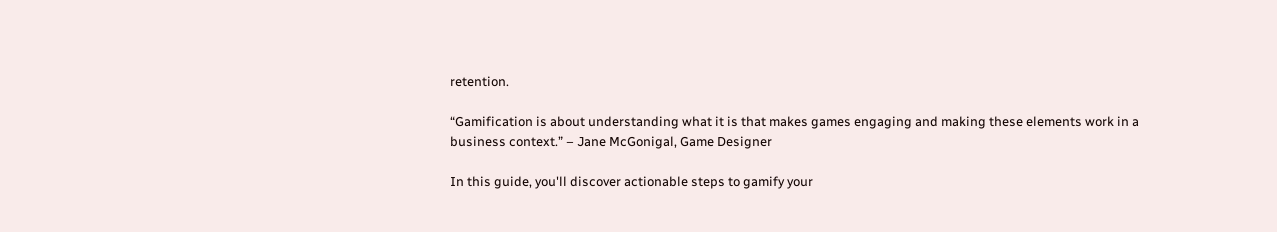retention.

“Gamification is about understanding what it is that makes games engaging and making these elements work in a business context.” – Jane McGonigal, Game Designer

In this guide, you'll discover actionable steps to gamify your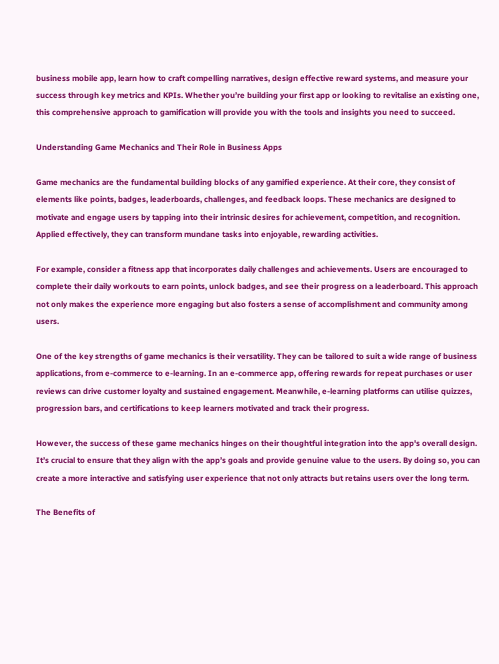business mobile app, learn how to craft compelling narratives, design effective reward systems, and measure your success through key metrics and KPIs. Whether you’re building your first app or looking to revitalise an existing one, this comprehensive approach to gamification will provide you with the tools and insights you need to succeed.

Understanding Game Mechanics and Their Role in Business Apps

Game mechanics are the fundamental building blocks of any gamified experience. At their core, they consist of elements like points, badges, leaderboards, challenges, and feedback loops. These mechanics are designed to motivate and engage users by tapping into their intrinsic desires for achievement, competition, and recognition. Applied effectively, they can transform mundane tasks into enjoyable, rewarding activities.

For example, consider a fitness app that incorporates daily challenges and achievements. Users are encouraged to complete their daily workouts to earn points, unlock badges, and see their progress on a leaderboard. This approach not only makes the experience more engaging but also fosters a sense of accomplishment and community among users.

One of the key strengths of game mechanics is their versatility. They can be tailored to suit a wide range of business applications, from e-commerce to e-learning. In an e-commerce app, offering rewards for repeat purchases or user reviews can drive customer loyalty and sustained engagement. Meanwhile, e-learning platforms can utilise quizzes, progression bars, and certifications to keep learners motivated and track their progress.

However, the success of these game mechanics hinges on their thoughtful integration into the app's overall design. It’s crucial to ensure that they align with the app’s goals and provide genuine value to the users. By doing so, you can create a more interactive and satisfying user experience that not only attracts but retains users over the long term.

The Benefits of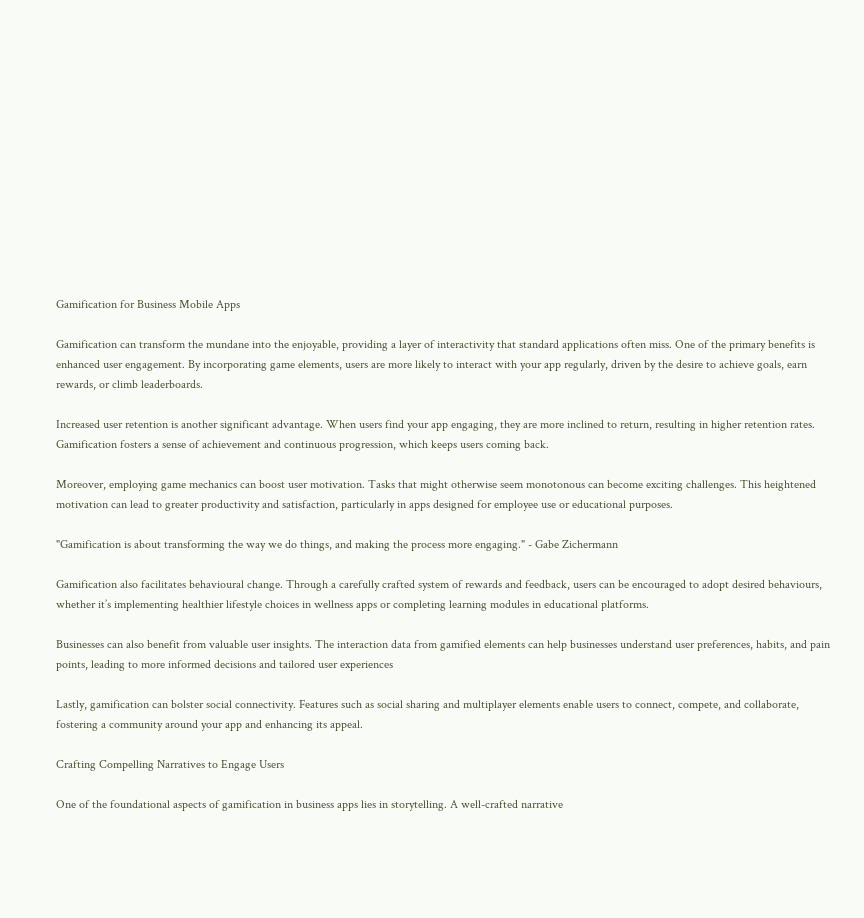Gamification for Business Mobile Apps

Gamification can transform the mundane into the enjoyable, providing a layer of interactivity that standard applications often miss. One of the primary benefits is enhanced user engagement. By incorporating game elements, users are more likely to interact with your app regularly, driven by the desire to achieve goals, earn rewards, or climb leaderboards.

Increased user retention is another significant advantage. When users find your app engaging, they are more inclined to return, resulting in higher retention rates. Gamification fosters a sense of achievement and continuous progression, which keeps users coming back.

Moreover, employing game mechanics can boost user motivation. Tasks that might otherwise seem monotonous can become exciting challenges. This heightened motivation can lead to greater productivity and satisfaction, particularly in apps designed for employee use or educational purposes.

"Gamification is about transforming the way we do things, and making the process more engaging." - Gabe Zichermann

Gamification also facilitates behavioural change. Through a carefully crafted system of rewards and feedback, users can be encouraged to adopt desired behaviours, whether it’s implementing healthier lifestyle choices in wellness apps or completing learning modules in educational platforms.

Businesses can also benefit from valuable user insights. The interaction data from gamified elements can help businesses understand user preferences, habits, and pain points, leading to more informed decisions and tailored user experiences

Lastly, gamification can bolster social connectivity. Features such as social sharing and multiplayer elements enable users to connect, compete, and collaborate, fostering a community around your app and enhancing its appeal.

Crafting Compelling Narratives to Engage Users

One of the foundational aspects of gamification in business apps lies in storytelling. A well-crafted narrative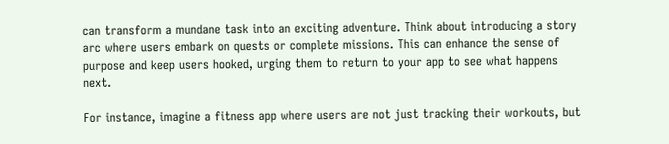can transform a mundane task into an exciting adventure. Think about introducing a story arc where users embark on quests or complete missions. This can enhance the sense of purpose and keep users hooked, urging them to return to your app to see what happens next.

For instance, imagine a fitness app where users are not just tracking their workouts, but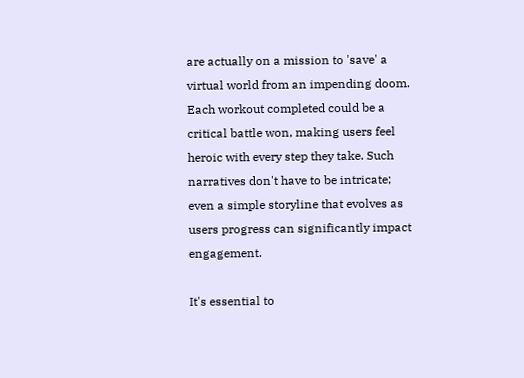are actually on a mission to 'save' a virtual world from an impending doom. Each workout completed could be a critical battle won, making users feel heroic with every step they take. Such narratives don't have to be intricate; even a simple storyline that evolves as users progress can significantly impact engagement.

It's essential to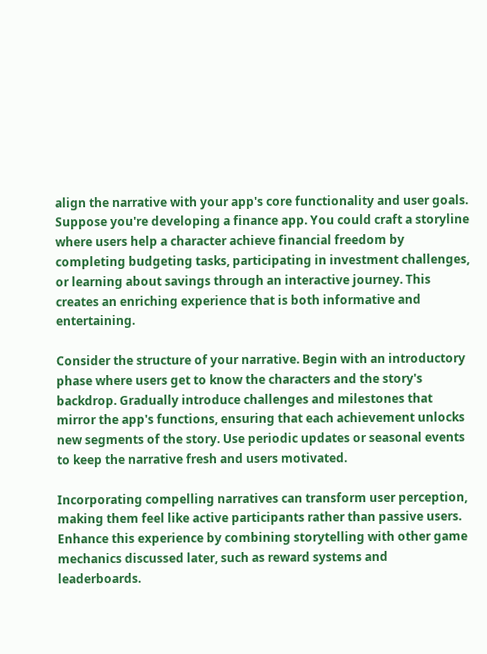align the narrative with your app's core functionality and user goals. Suppose you're developing a finance app. You could craft a storyline where users help a character achieve financial freedom by completing budgeting tasks, participating in investment challenges, or learning about savings through an interactive journey. This creates an enriching experience that is both informative and entertaining.

Consider the structure of your narrative. Begin with an introductory phase where users get to know the characters and the story's backdrop. Gradually introduce challenges and milestones that mirror the app's functions, ensuring that each achievement unlocks new segments of the story. Use periodic updates or seasonal events to keep the narrative fresh and users motivated.

Incorporating compelling narratives can transform user perception, making them feel like active participants rather than passive users. Enhance this experience by combining storytelling with other game mechanics discussed later, such as reward systems and leaderboards.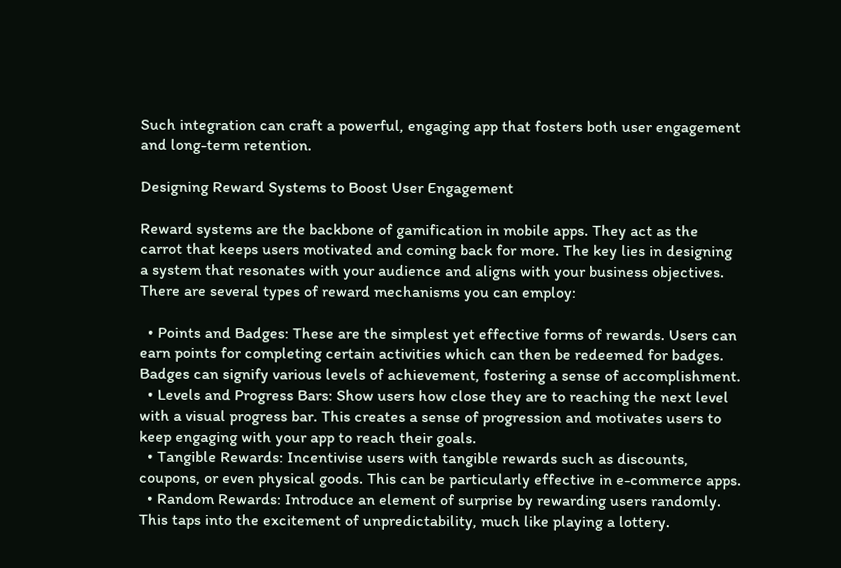Such integration can craft a powerful, engaging app that fosters both user engagement and long-term retention.

Designing Reward Systems to Boost User Engagement

Reward systems are the backbone of gamification in mobile apps. They act as the carrot that keeps users motivated and coming back for more. The key lies in designing a system that resonates with your audience and aligns with your business objectives. There are several types of reward mechanisms you can employ:

  • Points and Badges: These are the simplest yet effective forms of rewards. Users can earn points for completing certain activities which can then be redeemed for badges. Badges can signify various levels of achievement, fostering a sense of accomplishment.
  • Levels and Progress Bars: Show users how close they are to reaching the next level with a visual progress bar. This creates a sense of progression and motivates users to keep engaging with your app to reach their goals.
  • Tangible Rewards: Incentivise users with tangible rewards such as discounts, coupons, or even physical goods. This can be particularly effective in e-commerce apps.
  • Random Rewards: Introduce an element of surprise by rewarding users randomly. This taps into the excitement of unpredictability, much like playing a lottery.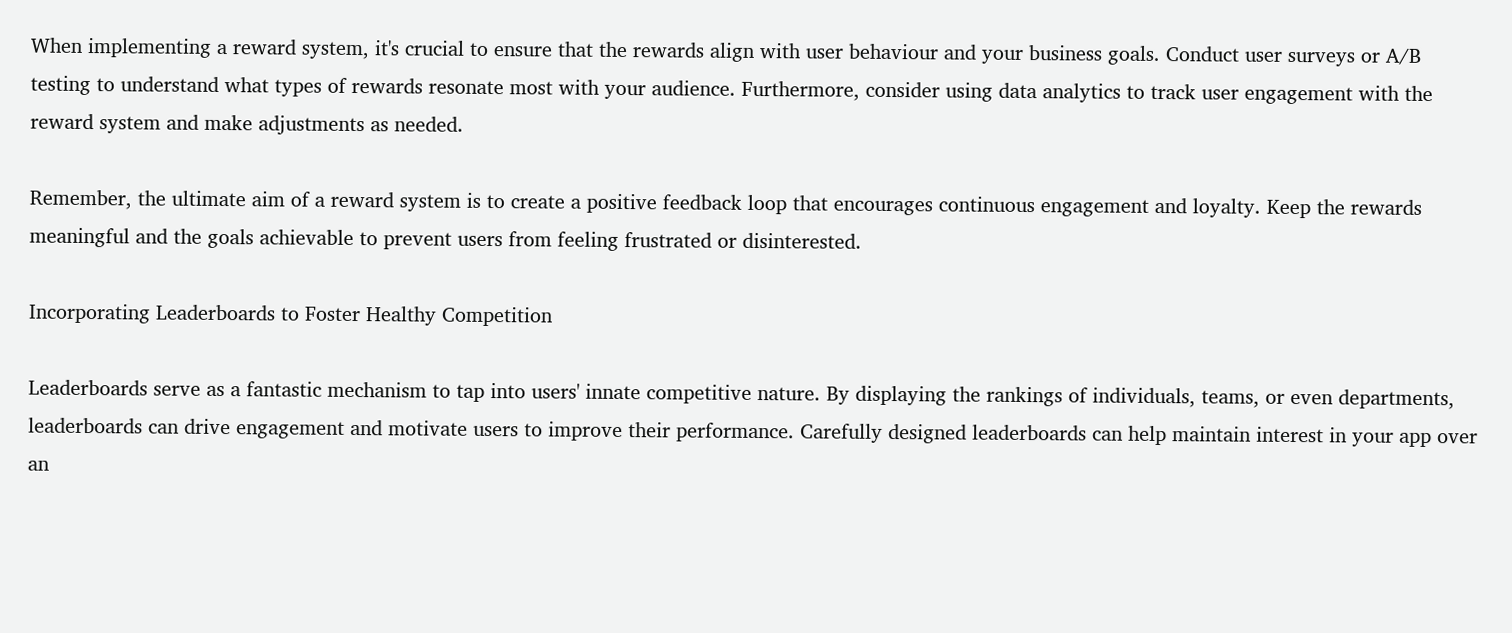When implementing a reward system, it's crucial to ensure that the rewards align with user behaviour and your business goals. Conduct user surveys or A/B testing to understand what types of rewards resonate most with your audience. Furthermore, consider using data analytics to track user engagement with the reward system and make adjustments as needed.

Remember, the ultimate aim of a reward system is to create a positive feedback loop that encourages continuous engagement and loyalty. Keep the rewards meaningful and the goals achievable to prevent users from feeling frustrated or disinterested.

Incorporating Leaderboards to Foster Healthy Competition

Leaderboards serve as a fantastic mechanism to tap into users' innate competitive nature. By displaying the rankings of individuals, teams, or even departments, leaderboards can drive engagement and motivate users to improve their performance. Carefully designed leaderboards can help maintain interest in your app over an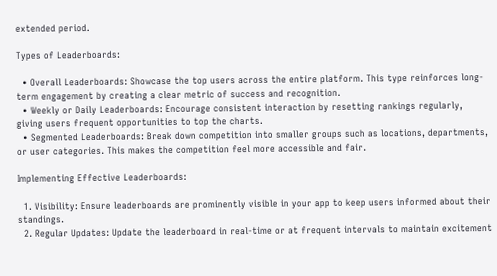extended period.

Types of Leaderboards:

  • Overall Leaderboards: Showcase the top users across the entire platform. This type reinforces long-term engagement by creating a clear metric of success and recognition.
  • Weekly or Daily Leaderboards: Encourage consistent interaction by resetting rankings regularly, giving users frequent opportunities to top the charts.
  • Segmented Leaderboards: Break down competition into smaller groups such as locations, departments, or user categories. This makes the competition feel more accessible and fair.

Implementing Effective Leaderboards:

  1. Visibility: Ensure leaderboards are prominently visible in your app to keep users informed about their standings.
  2. Regular Updates: Update the leaderboard in real-time or at frequent intervals to maintain excitement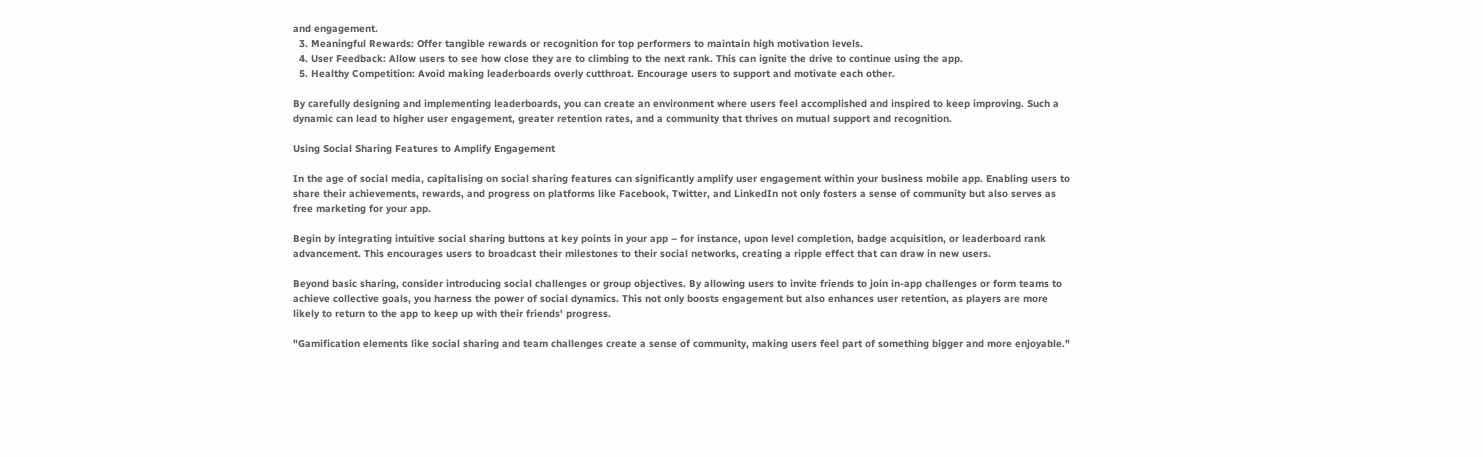and engagement.
  3. Meaningful Rewards: Offer tangible rewards or recognition for top performers to maintain high motivation levels.
  4. User Feedback: Allow users to see how close they are to climbing to the next rank. This can ignite the drive to continue using the app.
  5. Healthy Competition: Avoid making leaderboards overly cutthroat. Encourage users to support and motivate each other.

By carefully designing and implementing leaderboards, you can create an environment where users feel accomplished and inspired to keep improving. Such a dynamic can lead to higher user engagement, greater retention rates, and a community that thrives on mutual support and recognition.

Using Social Sharing Features to Amplify Engagement

In the age of social media, capitalising on social sharing features can significantly amplify user engagement within your business mobile app. Enabling users to share their achievements, rewards, and progress on platforms like Facebook, Twitter, and LinkedIn not only fosters a sense of community but also serves as free marketing for your app.

Begin by integrating intuitive social sharing buttons at key points in your app – for instance, upon level completion, badge acquisition, or leaderboard rank advancement. This encourages users to broadcast their milestones to their social networks, creating a ripple effect that can draw in new users.

Beyond basic sharing, consider introducing social challenges or group objectives. By allowing users to invite friends to join in-app challenges or form teams to achieve collective goals, you harness the power of social dynamics. This not only boosts engagement but also enhances user retention, as players are more likely to return to the app to keep up with their friends' progress.

"Gamification elements like social sharing and team challenges create a sense of community, making users feel part of something bigger and more enjoyable."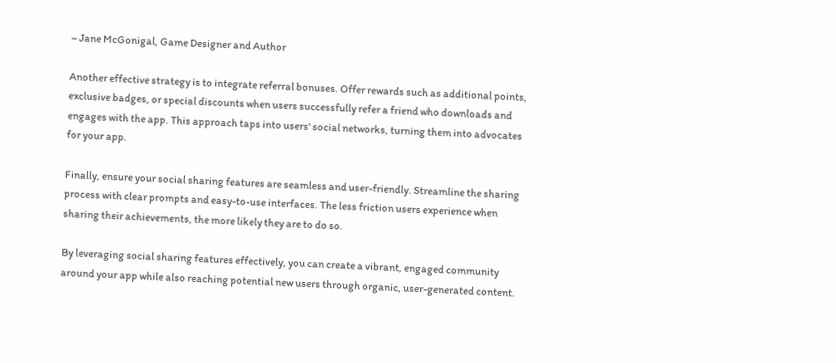– Jane McGonigal, Game Designer and Author

Another effective strategy is to integrate referral bonuses. Offer rewards such as additional points, exclusive badges, or special discounts when users successfully refer a friend who downloads and engages with the app. This approach taps into users' social networks, turning them into advocates for your app.

Finally, ensure your social sharing features are seamless and user-friendly. Streamline the sharing process with clear prompts and easy-to-use interfaces. The less friction users experience when sharing their achievements, the more likely they are to do so.

By leveraging social sharing features effectively, you can create a vibrant, engaged community around your app while also reaching potential new users through organic, user-generated content.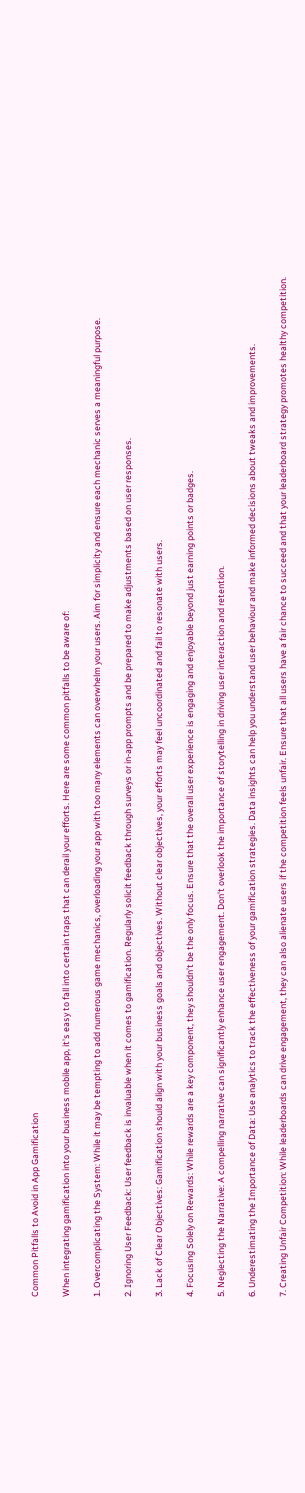Common Pitfalls to Avoid in App Gamification

When integrating gamification into your business mobile app, it's easy to fall into certain traps that can derail your efforts. Here are some common pitfalls to be aware of:

1. Overcomplicating the System: While it may be tempting to add numerous game mechanics, overloading your app with too many elements can overwhelm your users. Aim for simplicity and ensure each mechanic serves a meaningful purpose.

2. Ignoring User Feedback: User feedback is invaluable when it comes to gamification. Regularly solicit feedback through surveys or in-app prompts and be prepared to make adjustments based on user responses.

3. Lack of Clear Objectives: Gamification should align with your business goals and objectives. Without clear objectives, your efforts may feel uncoordinated and fail to resonate with users.

4. Focusing Solely on Rewards: While rewards are a key component, they shouldn’t be the only focus. Ensure that the overall user experience is engaging and enjoyable beyond just earning points or badges.

5. Neglecting the Narrative: A compelling narrative can significantly enhance user engagement. Don't overlook the importance of storytelling in driving user interaction and retention.

6. Underestimating the Importance of Data: Use analytics to track the effectiveness of your gamification strategies. Data insights can help you understand user behaviour and make informed decisions about tweaks and improvements.

7. Creating Unfair Competition: While leaderboards can drive engagement, they can also alienate users if the competition feels unfair. Ensure that all users have a fair chance to succeed and that your leaderboard strategy promotes healthy competition.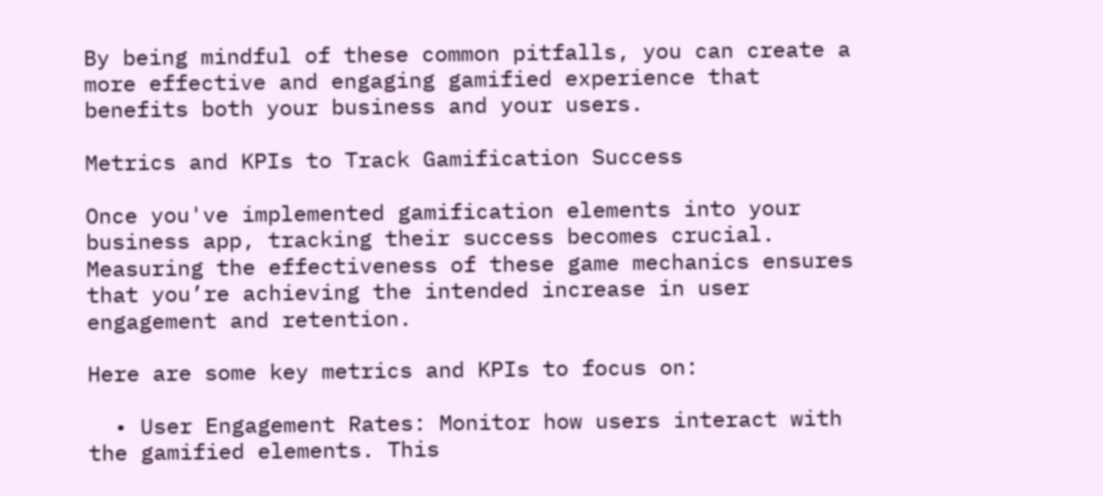By being mindful of these common pitfalls, you can create a more effective and engaging gamified experience that benefits both your business and your users.

Metrics and KPIs to Track Gamification Success

Once you've implemented gamification elements into your business app, tracking their success becomes crucial. Measuring the effectiveness of these game mechanics ensures that you’re achieving the intended increase in user engagement and retention.

Here are some key metrics and KPIs to focus on:

  • User Engagement Rates: Monitor how users interact with the gamified elements. This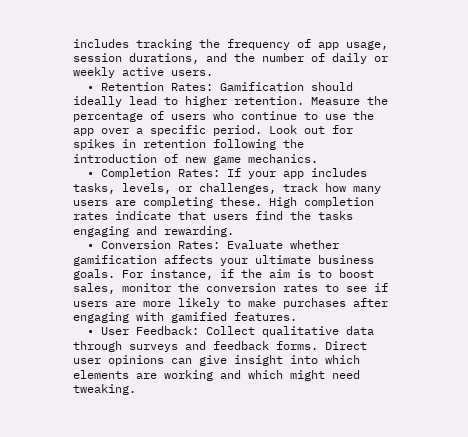includes tracking the frequency of app usage, session durations, and the number of daily or weekly active users.
  • Retention Rates: Gamification should ideally lead to higher retention. Measure the percentage of users who continue to use the app over a specific period. Look out for spikes in retention following the introduction of new game mechanics.
  • Completion Rates: If your app includes tasks, levels, or challenges, track how many users are completing these. High completion rates indicate that users find the tasks engaging and rewarding.
  • Conversion Rates: Evaluate whether gamification affects your ultimate business goals. For instance, if the aim is to boost sales, monitor the conversion rates to see if users are more likely to make purchases after engaging with gamified features.
  • User Feedback: Collect qualitative data through surveys and feedback forms. Direct user opinions can give insight into which elements are working and which might need tweaking.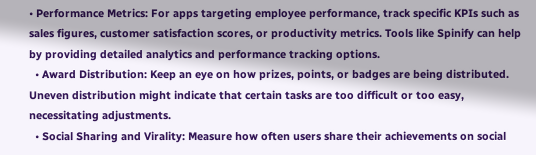• Performance Metrics: For apps targeting employee performance, track specific KPIs such as sales figures, customer satisfaction scores, or productivity metrics. Tools like Spinify can help by providing detailed analytics and performance tracking options.
  • Award Distribution: Keep an eye on how prizes, points, or badges are being distributed. Uneven distribution might indicate that certain tasks are too difficult or too easy, necessitating adjustments.
  • Social Sharing and Virality: Measure how often users share their achievements on social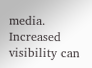media. Increased visibility can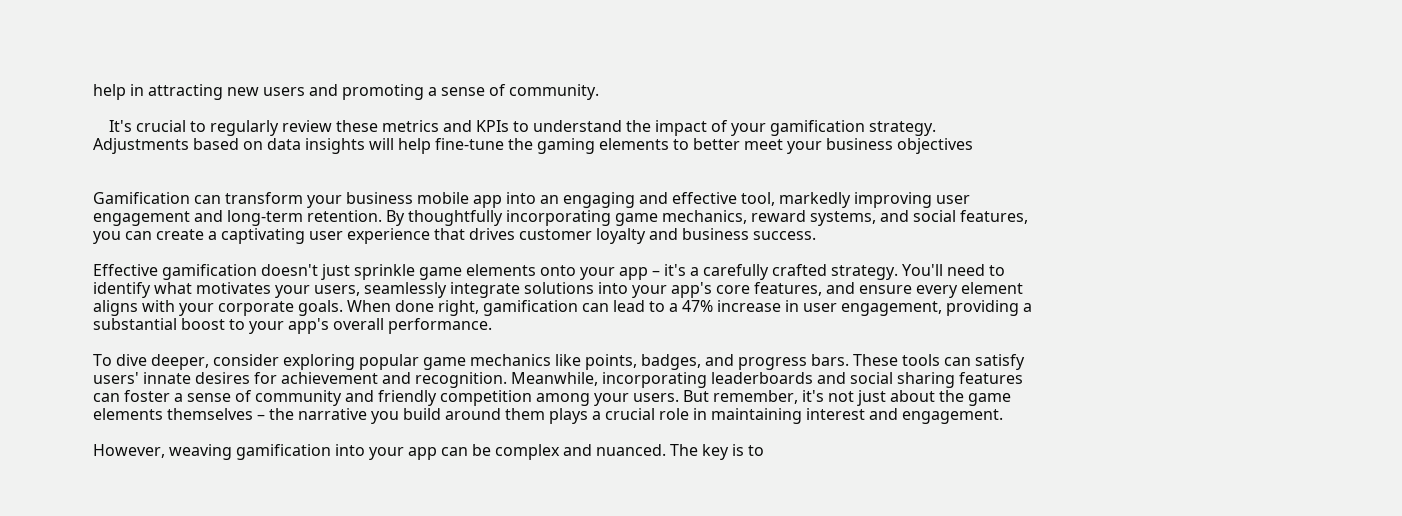help in attracting new users and promoting a sense of community.

    It's crucial to regularly review these metrics and KPIs to understand the impact of your gamification strategy. Adjustments based on data insights will help fine-tune the gaming elements to better meet your business objectives


Gamification can transform your business mobile app into an engaging and effective tool, markedly improving user engagement and long-term retention. By thoughtfully incorporating game mechanics, reward systems, and social features, you can create a captivating user experience that drives customer loyalty and business success.

Effective gamification doesn't just sprinkle game elements onto your app – it's a carefully crafted strategy. You'll need to identify what motivates your users, seamlessly integrate solutions into your app's core features, and ensure every element aligns with your corporate goals. When done right, gamification can lead to a 47% increase in user engagement, providing a substantial boost to your app's overall performance.

To dive deeper, consider exploring popular game mechanics like points, badges, and progress bars. These tools can satisfy users' innate desires for achievement and recognition. Meanwhile, incorporating leaderboards and social sharing features can foster a sense of community and friendly competition among your users. But remember, it's not just about the game elements themselves – the narrative you build around them plays a crucial role in maintaining interest and engagement.

However, weaving gamification into your app can be complex and nuanced. The key is to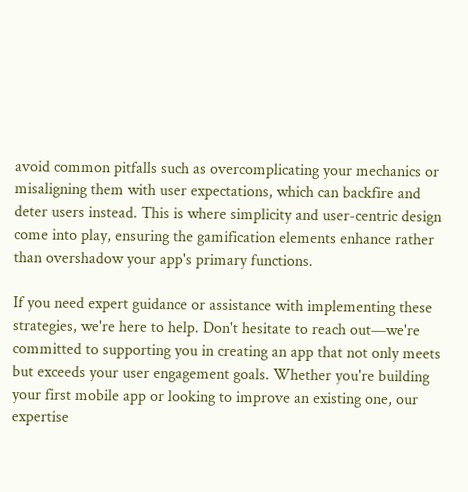avoid common pitfalls such as overcomplicating your mechanics or misaligning them with user expectations, which can backfire and deter users instead. This is where simplicity and user-centric design come into play, ensuring the gamification elements enhance rather than overshadow your app's primary functions.

If you need expert guidance or assistance with implementing these strategies, we're here to help. Don't hesitate to reach out—we're committed to supporting you in creating an app that not only meets but exceeds your user engagement goals. Whether you're building your first mobile app or looking to improve an existing one, our expertise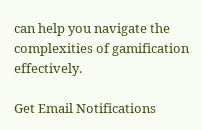can help you navigate the complexities of gamification effectively.

Get Email Notifications